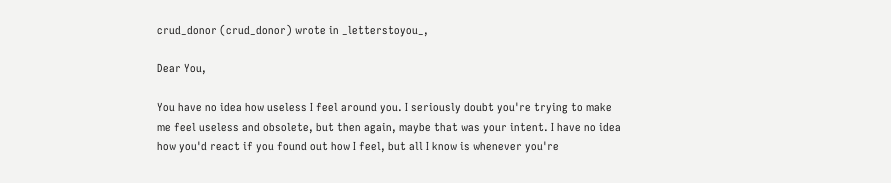crud_donor (crud_donor) wrote in _letterstoyou_,

Dear You,

You have no idea how useless I feel around you. I seriously doubt you're trying to make me feel useless and obsolete, but then again, maybe that was your intent. I have no idea how you'd react if you found out how I feel, but all I know is whenever you're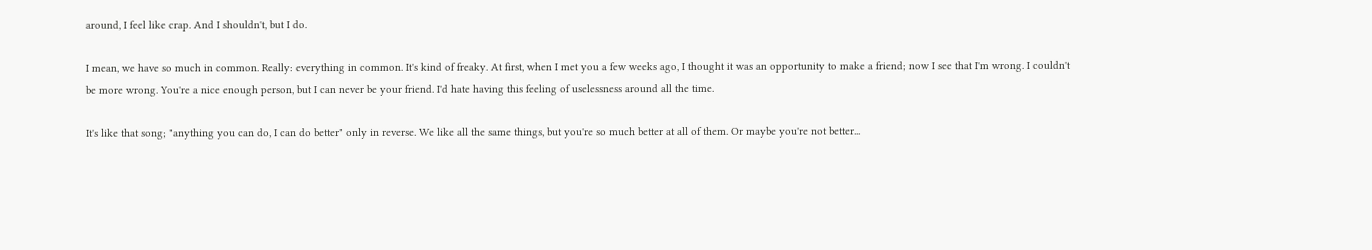around, I feel like crap. And I shouldn't, but I do.

I mean, we have so much in common. Really: everything in common. It's kind of freaky. At first, when I met you a few weeks ago, I thought it was an opportunity to make a friend; now I see that I'm wrong. I couldn't be more wrong. You're a nice enough person, but I can never be your friend. I'd hate having this feeling of uselessness around all the time.

It's like that song; "anything you can do, I can do better" only in reverse. We like all the same things, but you're so much better at all of them. Or maybe you're not better...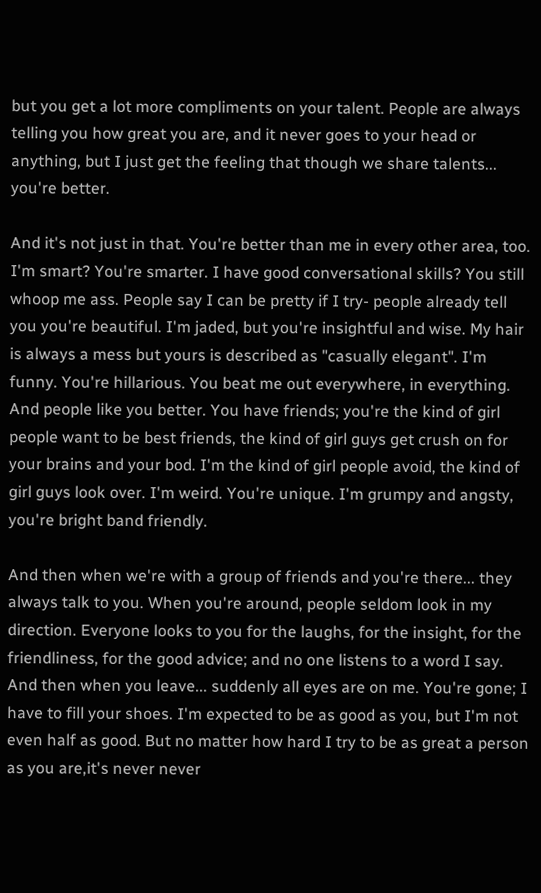but you get a lot more compliments on your talent. People are always telling you how great you are, and it never goes to your head or anything, but I just get the feeling that though we share talents... you're better.

And it's not just in that. You're better than me in every other area, too. I'm smart? You're smarter. I have good conversational skills? You still whoop me ass. People say I can be pretty if I try- people already tell you you're beautiful. I'm jaded, but you're insightful and wise. My hair is always a mess but yours is described as "casually elegant". I'm funny. You're hillarious. You beat me out everywhere, in everything. And people like you better. You have friends; you're the kind of girl people want to be best friends, the kind of girl guys get crush on for your brains and your bod. I'm the kind of girl people avoid, the kind of girl guys look over. I'm weird. You're unique. I'm grumpy and angsty, you're bright band friendly.

And then when we're with a group of friends and you're there... they always talk to you. When you're around, people seldom look in my direction. Everyone looks to you for the laughs, for the insight, for the friendliness, for the good advice; and no one listens to a word I say. And then when you leave... suddenly all eyes are on me. You're gone; I have to fill your shoes. I'm expected to be as good as you, but I'm not even half as good. But no matter how hard I try to be as great a person as you are,it's never never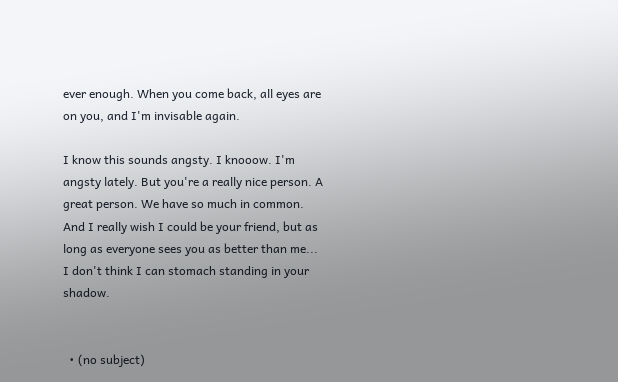ever enough. When you come back, all eyes are on you, and I'm invisable again.

I know this sounds angsty. I knooow. I'm angsty lately. But you're a really nice person. A great person. We have so much in common. And I really wish I could be your friend, but as long as everyone sees you as better than me... I don't think I can stomach standing in your shadow.


  • (no subject)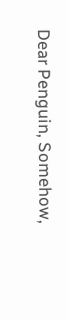Dear Penguin, Somehow,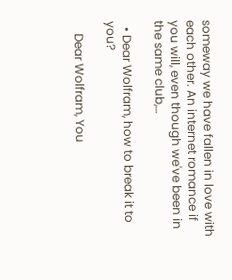someway we have fallen in love with each other. An internet romance if you will, even though we've been in the same club,…

  • Dear Wolfram, how to break it to you?

    Dear Wolfram, You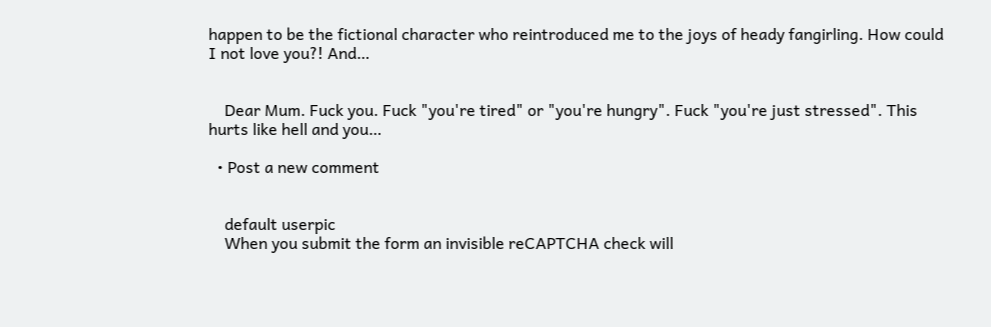happen to be the fictional character who reintroduced me to the joys of heady fangirling. How could I not love you?! And…


    Dear Mum. Fuck you. Fuck "you're tired" or "you're hungry". Fuck "you're just stressed". This hurts like hell and you…

  • Post a new comment


    default userpic
    When you submit the form an invisible reCAPTCHA check will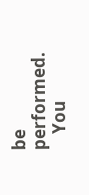be performed.
    You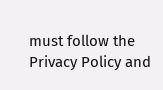must follow the Privacy Policy and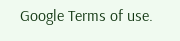Google Terms of use.